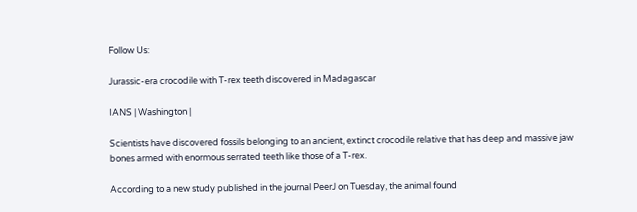Follow Us:

Jurassic-era crocodile with T-rex teeth discovered in Madagascar

IANS | Washington |

Scientists have discovered fossils belonging to an ancient, extinct crocodile relative that has deep and massive jaw bones armed with enormous serrated teeth like those of a T-rex.

According to a new study published in the journal PeerJ on Tuesday, the animal found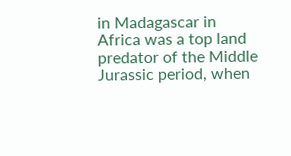in Madagascar in Africa was a top land predator of the Middle Jurassic period, when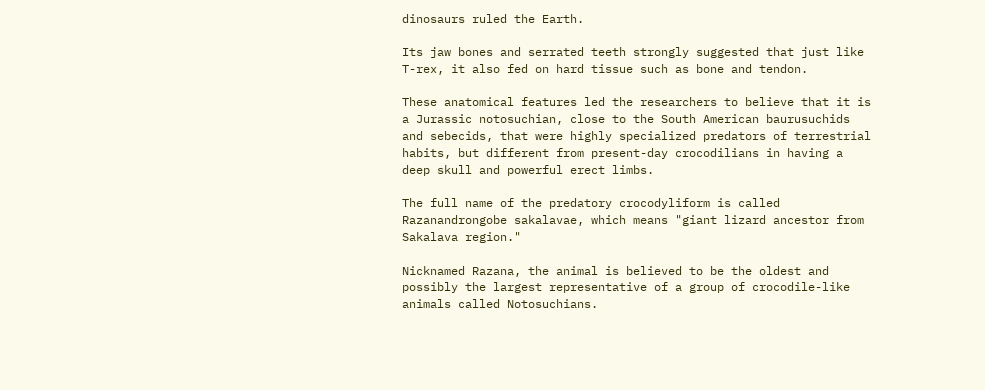dinosaurs ruled the Earth.

Its jaw bones and serrated teeth strongly suggested that just like T-rex, it also fed on hard tissue such as bone and tendon.

These anatomical features led the researchers to believe that it is a Jurassic notosuchian, close to the South American baurusuchids and sebecids, that were highly specialized predators of terrestrial habits, but different from present-day crocodilians in having a deep skull and powerful erect limbs.

The full name of the predatory crocodyliform is called Razanandrongobe sakalavae, which means "giant lizard ancestor from Sakalava region."

Nicknamed Razana, the animal is believed to be the oldest and possibly the largest representative of a group of crocodile-like animals called Notosuchians.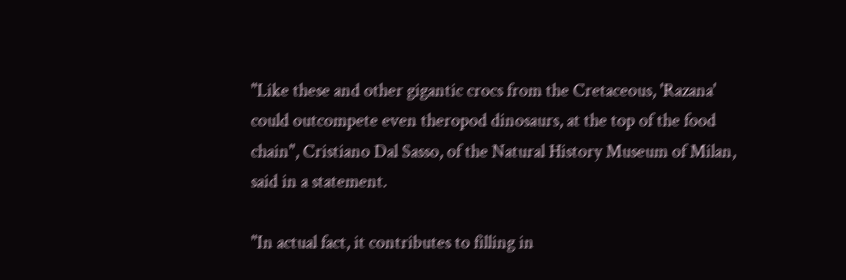"Like these and other gigantic crocs from the Cretaceous, 'Razana' could outcompete even theropod dinosaurs, at the top of the food chain", Cristiano Dal Sasso, of the Natural History Museum of Milan, said in a statement.

"In actual fact, it contributes to filling in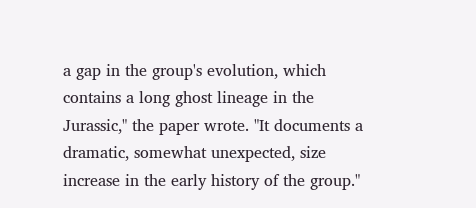a gap in the group's evolution, which contains a long ghost lineage in the Jurassic," the paper wrote. "It documents a dramatic, somewhat unexpected, size increase in the early history of the group."